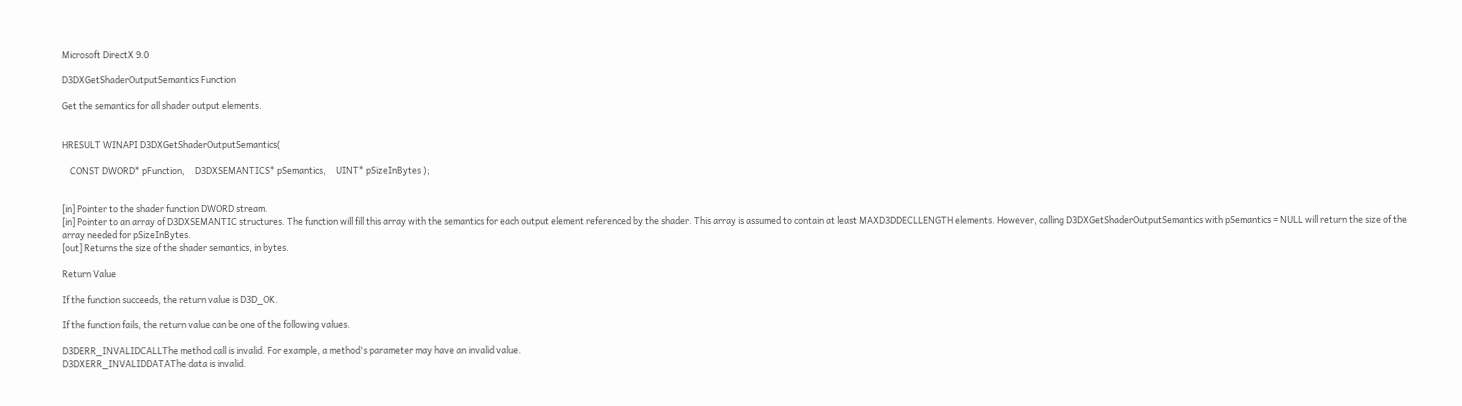Microsoft DirectX 9.0

D3DXGetShaderOutputSemantics Function

Get the semantics for all shader output elements.


HRESULT WINAPI D3DXGetShaderOutputSemantics(

    CONST DWORD* pFunction,     D3DXSEMANTICS* pSemantics,     UINT* pSizeInBytes );


[in] Pointer to the shader function DWORD stream.
[in] Pointer to an array of D3DXSEMANTIC structures. The function will fill this array with the semantics for each output element referenced by the shader. This array is assumed to contain at least MAXD3DDECLLENGTH elements. However, calling D3DXGetShaderOutputSemantics with pSemantics = NULL will return the size of the array needed for pSizeInBytes.
[out] Returns the size of the shader semantics, in bytes.

Return Value

If the function succeeds, the return value is D3D_OK.

If the function fails, the return value can be one of the following values.

D3DERR_INVALIDCALLThe method call is invalid. For example, a method's parameter may have an invalid value.
D3DXERR_INVALIDDATAThe data is invalid.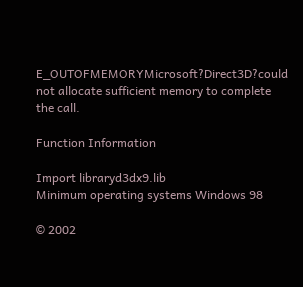E_OUTOFMEMORYMicrosoft?Direct3D?could not allocate sufficient memory to complete the call.

Function Information

Import libraryd3dx9.lib
Minimum operating systems Windows 98

© 2002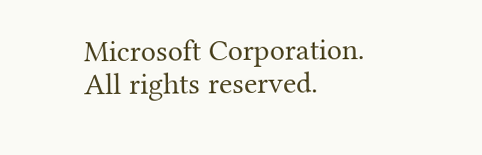Microsoft Corporation. All rights reserved.